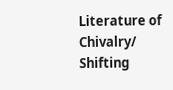Literature of Chivalry/ Shifting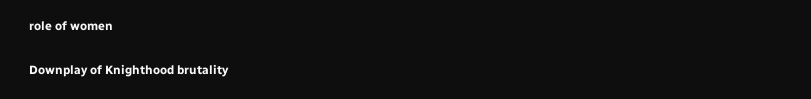role of women

Downplay of Knighthood brutality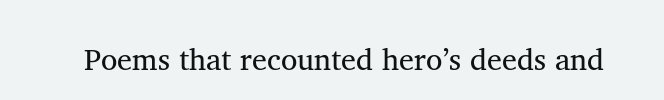Poems that recounted hero’s deeds and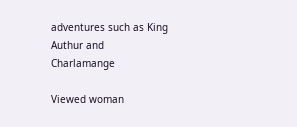adventures such as King Authur and Charlamange

Viewed woman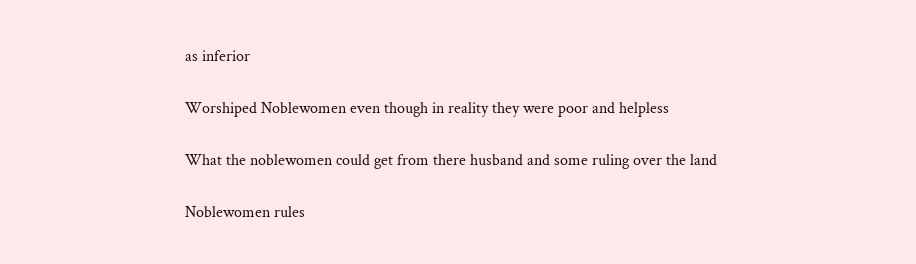as inferior

Worshiped Noblewomen even though in reality they were poor and helpless

What the noblewomen could get from there husband and some ruling over the land

Noblewomen rules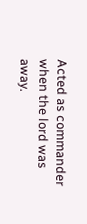Acted as commander when the lord was away.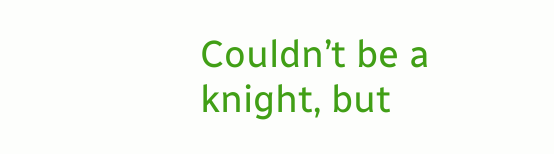Couldn’t be a knight, but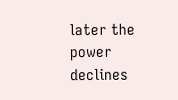later the power declines